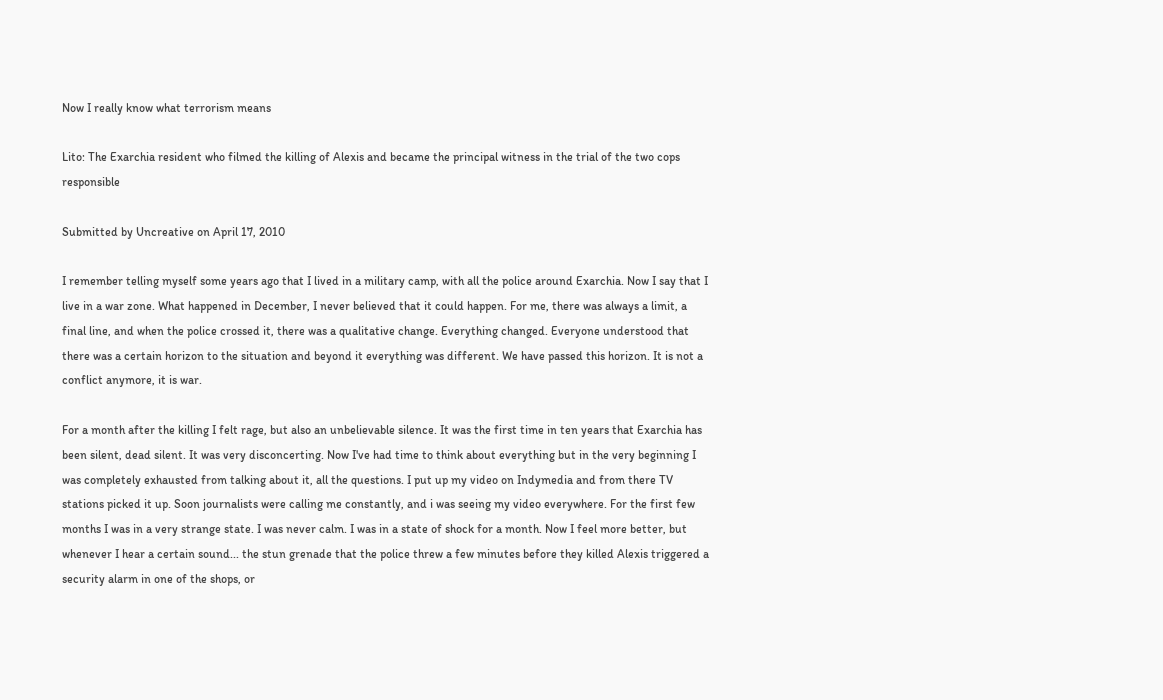Now I really know what terrorism means

Lito: The Exarchia resident who filmed the killing of Alexis and became the principal witness in the trial of the two cops responsible

Submitted by Uncreative on April 17, 2010

I remember telling myself some years ago that I lived in a military camp, with all the police around Exarchia. Now I say that I live in a war zone. What happened in December, I never believed that it could happen. For me, there was always a limit, a final line, and when the police crossed it, there was a qualitative change. Everything changed. Everyone understood that there was a certain horizon to the situation and beyond it everything was different. We have passed this horizon. It is not a conflict anymore, it is war.

For a month after the killing I felt rage, but also an unbelievable silence. It was the first time in ten years that Exarchia has been silent, dead silent. It was very disconcerting. Now I've had time to think about everything but in the very beginning I was completely exhausted from talking about it, all the questions. I put up my video on Indymedia and from there TV stations picked it up. Soon journalists were calling me constantly, and i was seeing my video everywhere. For the first few months I was in a very strange state. I was never calm. I was in a state of shock for a month. Now I feel more better, but whenever I hear a certain sound... the stun grenade that the police threw a few minutes before they killed Alexis triggered a security alarm in one of the shops, or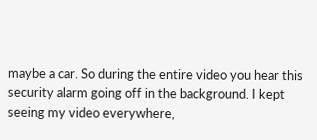maybe a car. So during the entire video you hear this security alarm going off in the background. I kept seeing my video everywhere,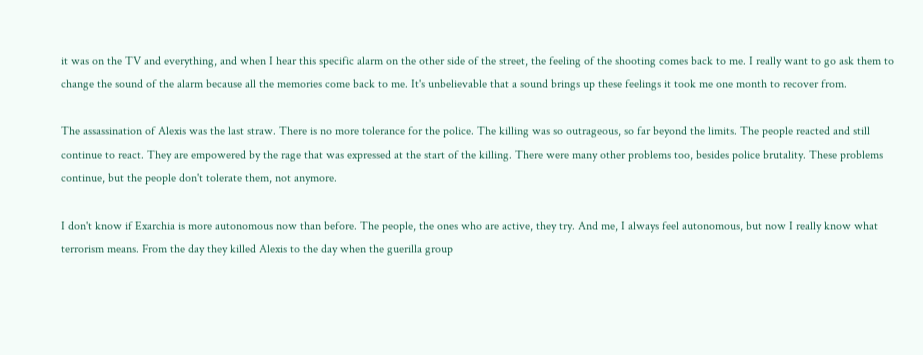it was on the TV and everything, and when I hear this specific alarm on the other side of the street, the feeling of the shooting comes back to me. I really want to go ask them to change the sound of the alarm because all the memories come back to me. It's unbelievable that a sound brings up these feelings it took me one month to recover from.

The assassination of Alexis was the last straw. There is no more tolerance for the police. The killing was so outrageous, so far beyond the limits. The people reacted and still continue to react. They are empowered by the rage that was expressed at the start of the killing. There were many other problems too, besides police brutality. These problems continue, but the people don't tolerate them, not anymore.

I don't know if Exarchia is more autonomous now than before. The people, the ones who are active, they try. And me, I always feel autonomous, but now I really know what terrorism means. From the day they killed Alexis to the day when the guerilla group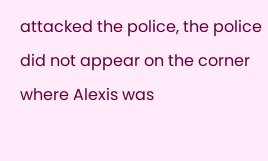attacked the police, the police did not appear on the corner where Alexis was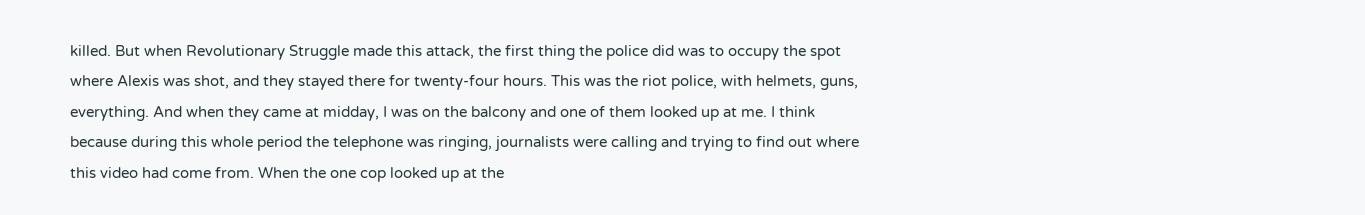killed. But when Revolutionary Struggle made this attack, the first thing the police did was to occupy the spot where Alexis was shot, and they stayed there for twenty-four hours. This was the riot police, with helmets, guns, everything. And when they came at midday, I was on the balcony and one of them looked up at me. I think because during this whole period the telephone was ringing, journalists were calling and trying to find out where this video had come from. When the one cop looked up at the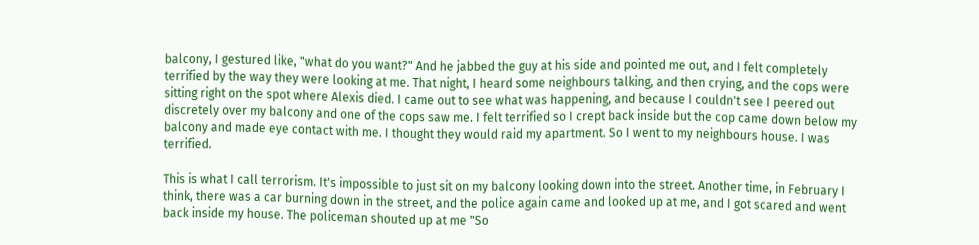balcony, I gestured like, "what do you want?" And he jabbed the guy at his side and pointed me out, and I felt completely terrified by the way they were looking at me. That night, I heard some neighbours talking, and then crying, and the cops were sitting right on the spot where Alexis died. I came out to see what was happening, and because I couldn't see I peered out discretely over my balcony and one of the cops saw me. I felt terrified so I crept back inside but the cop came down below my balcony and made eye contact with me. I thought they would raid my apartment. So I went to my neighbours house. I was terrified.

This is what I call terrorism. It's impossible to just sit on my balcony looking down into the street. Another time, in February I think, there was a car burning down in the street, and the police again came and looked up at me, and I got scared and went back inside my house. The policeman shouted up at me "So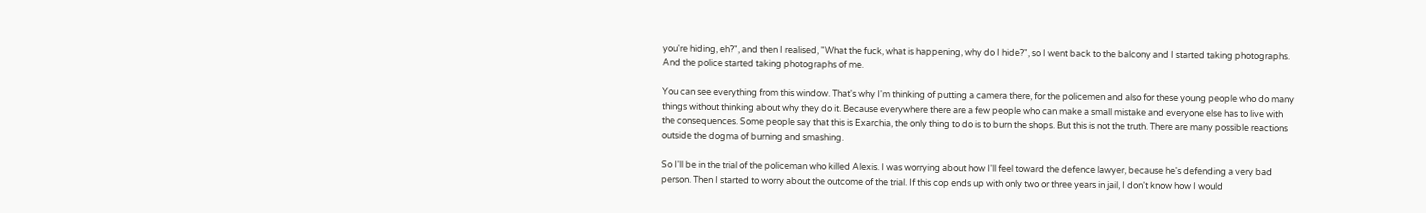you're hiding, eh?", and then I realised, "What the fuck, what is happening, why do I hide?", so I went back to the balcony and I started taking photographs. And the police started taking photographs of me.

You can see everything from this window. That's why I'm thinking of putting a camera there, for the policemen and also for these young people who do many things without thinking about why they do it. Because everywhere there are a few people who can make a small mistake and everyone else has to live with the consequences. Some people say that this is Exarchia, the only thing to do is to burn the shops. But this is not the truth. There are many possible reactions outside the dogma of burning and smashing.

So I'll be in the trial of the policeman who killed Alexis. I was worrying about how I'll feel toward the defence lawyer, because he's defending a very bad person. Then I started to worry about the outcome of the trial. If this cop ends up with only two or three years in jail, I don't know how I would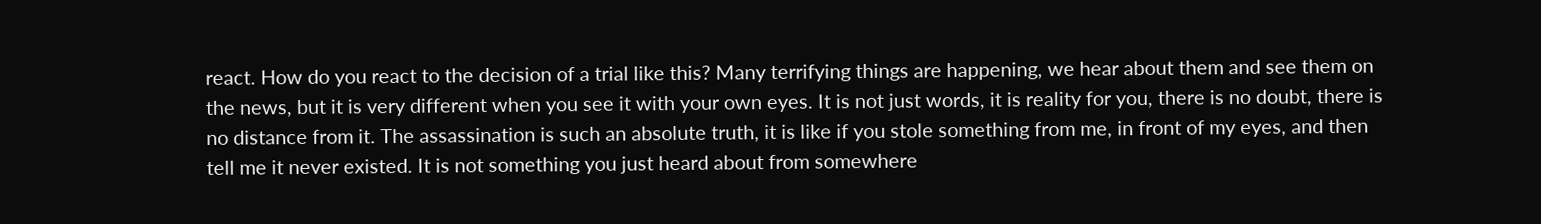react. How do you react to the decision of a trial like this? Many terrifying things are happening, we hear about them and see them on the news, but it is very different when you see it with your own eyes. It is not just words, it is reality for you, there is no doubt, there is no distance from it. The assassination is such an absolute truth, it is like if you stole something from me, in front of my eyes, and then tell me it never existed. It is not something you just heard about from somewhere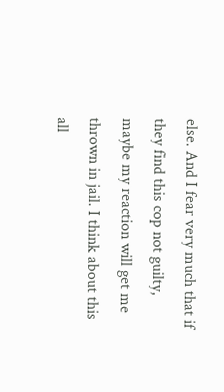else. And I fear very much that if they find this cop not guilty, maybe my reaction will get me thrown in jail. I think about this all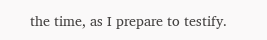the time, as I prepare to testify.